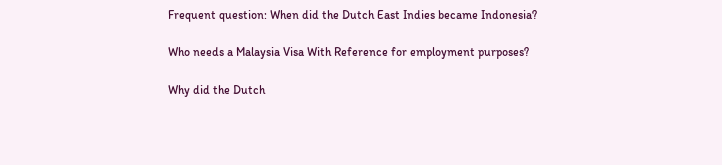Frequent question: When did the Dutch East Indies became Indonesia?

Who needs a Malaysia Visa With Reference for employment purposes?

Why did the Dutch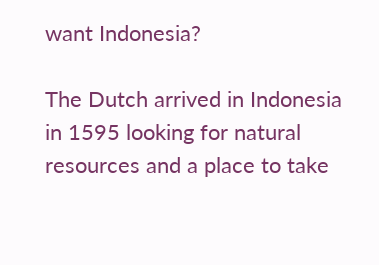want Indonesia?

The Dutch arrived in Indonesia in 1595 looking for natural resources and a place to take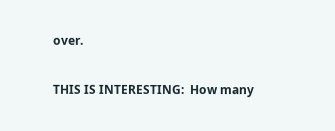over.

THIS IS INTERESTING:  How many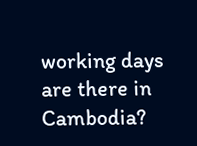working days are there in Cambodia?